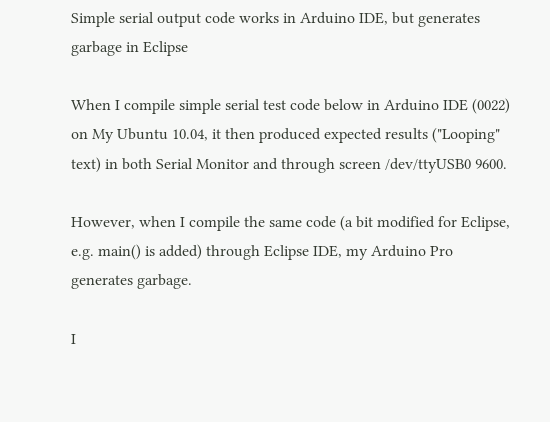Simple serial output code works in Arduino IDE, but generates garbage in Eclipse

When I compile simple serial test code below in Arduino IDE (0022) on My Ubuntu 10.04, it then produced expected results ("Looping" text) in both Serial Monitor and through screen /dev/ttyUSB0 9600.

However, when I compile the same code (a bit modified for Eclipse, e.g. main() is added) through Eclipse IDE, my Arduino Pro generates garbage.

I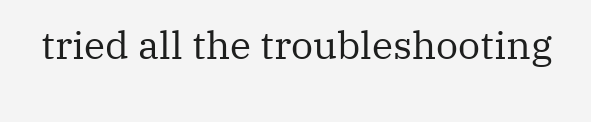tried all the troubleshooting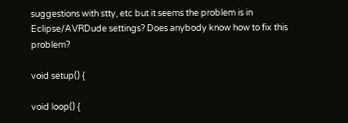suggestions with stty, etc but it seems the problem is in Eclipse/AVRDude settings? Does anybody know how to fix this problem?

void setup() {

void loop() {